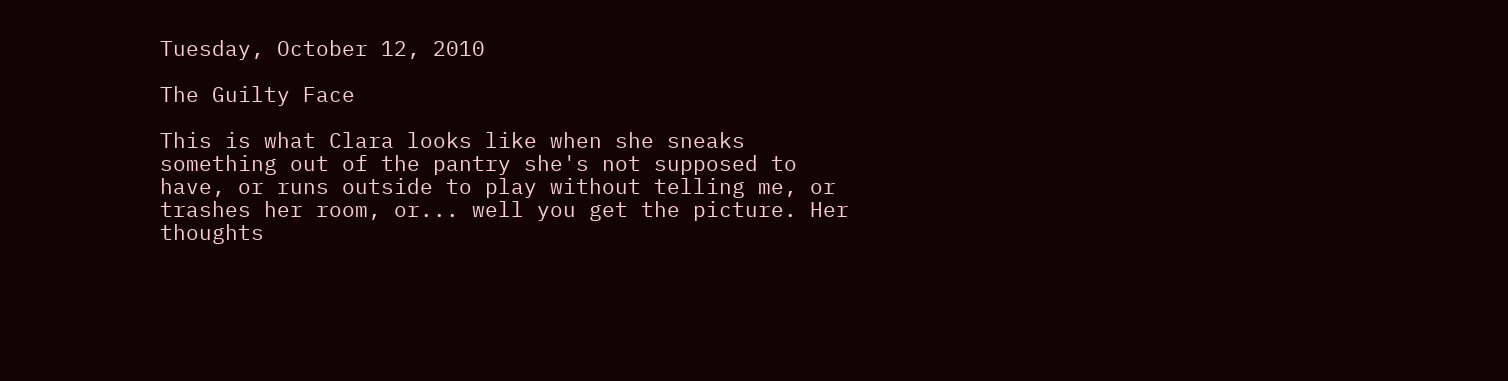Tuesday, October 12, 2010

The Guilty Face

This is what Clara looks like when she sneaks something out of the pantry she's not supposed to have, or runs outside to play without telling me, or trashes her room, or... well you get the picture. Her thoughts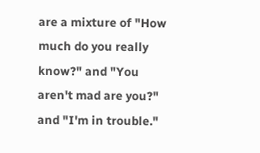are a mixture of "How much do you really know?" and "You aren't mad are you?" and "I'm in trouble."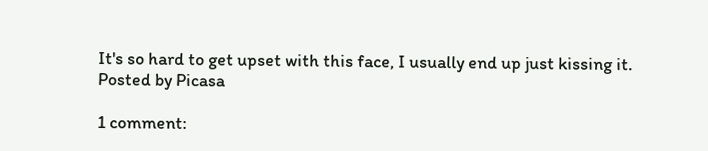It's so hard to get upset with this face, I usually end up just kissing it.
Posted by Picasa

1 comment: